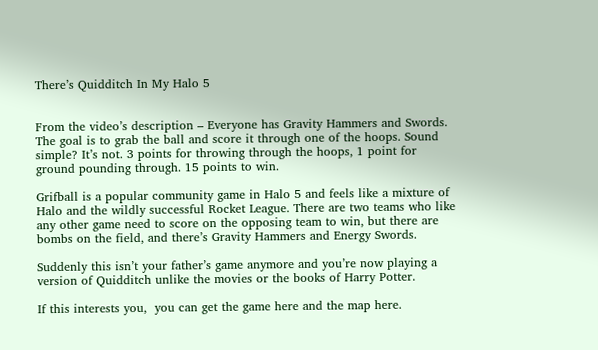There’s Quidditch In My Halo 5


From the video’s description – Everyone has Gravity Hammers and Swords. The goal is to grab the ball and score it through one of the hoops. Sound simple? It’s not. 3 points for throwing through the hoops, 1 point for ground pounding through. 15 points to win.

Grifball is a popular community game in Halo 5 and feels like a mixture of Halo and the wildly successful Rocket League. There are two teams who like any other game need to score on the opposing team to win, but there are bombs on the field, and there’s Gravity Hammers and Energy Swords.

Suddenly this isn’t your father’s game anymore and you’re now playing a version of Quidditch unlike the movies or the books of Harry Potter.

If this interests you,  you can get the game here and the map here.